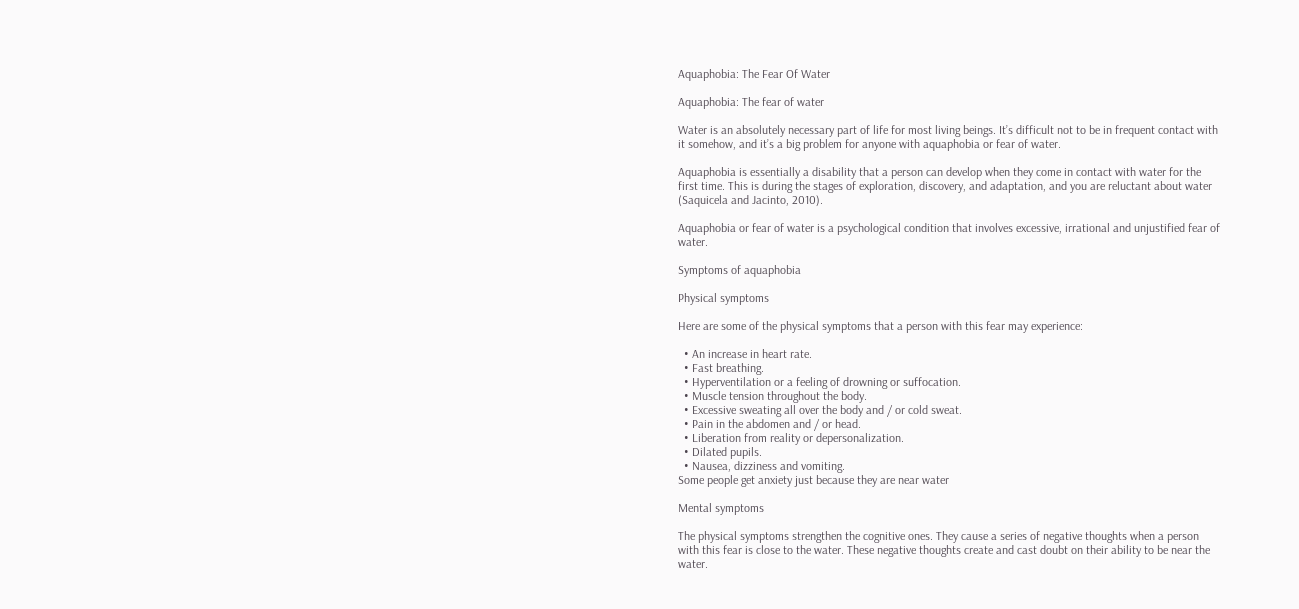Aquaphobia: The Fear Of Water

Aquaphobia: The fear of water

Water is an absolutely necessary part of life for most living beings. It’s difficult not to be in frequent contact with it somehow, and it’s a big problem for anyone with aquaphobia or fear of water.

Aquaphobia is essentially a disability that a person can develop when they come in contact with water for the first time. This is during the stages of exploration, discovery, and adaptation, and you are reluctant about water (Saquicela and Jacinto, 2010).

Aquaphobia or fear of water is a psychological condition that involves excessive, irrational and unjustified fear of water.

Symptoms of aquaphobia

Physical symptoms

Here are some of the physical symptoms that a person with this fear may experience:

  • An increase in heart rate.
  • Fast breathing.
  • Hyperventilation or a feeling of drowning or suffocation.
  • Muscle tension throughout the body.
  • Excessive sweating all over the body and / or cold sweat.
  • Pain in the abdomen and / or head.
  • Liberation from reality or depersonalization.
  • Dilated pupils.
  • Nausea, dizziness and vomiting.
Some people get anxiety just because they are near water

Mental symptoms

The physical symptoms strengthen the cognitive ones. They cause a series of negative thoughts when a person with this fear is close to the water. These negative thoughts create and cast doubt on their ability to be near the water.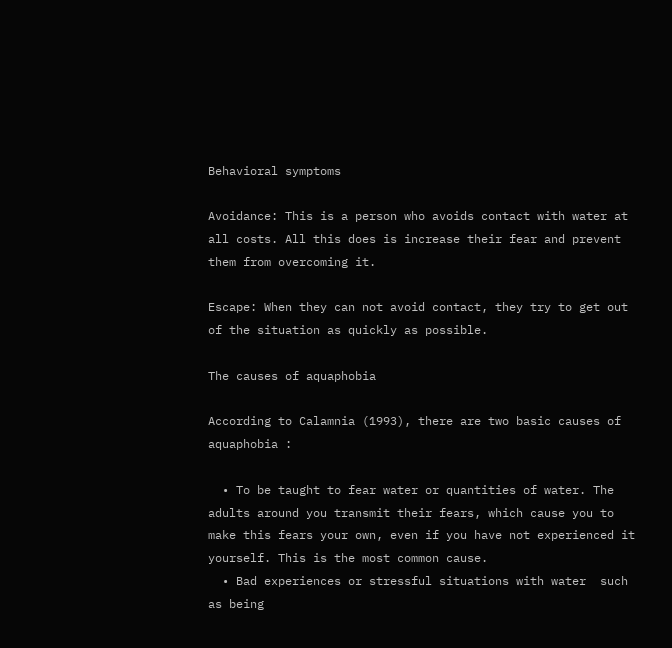Behavioral symptoms

Avoidance: This is a person who avoids contact with water at all costs. All this does is increase their fear and prevent them from overcoming it.

Escape: When they can not avoid contact, they try to get out of the situation as quickly as possible.

The causes of aquaphobia

According to Calamnia (1993), there are two basic causes of aquaphobia :

  • To be taught to fear water or quantities of water. The adults around you transmit their fears, which cause you to make this fears your own, even if you have not experienced it yourself. This is the most common cause.
  • Bad experiences or stressful situations with water  such as being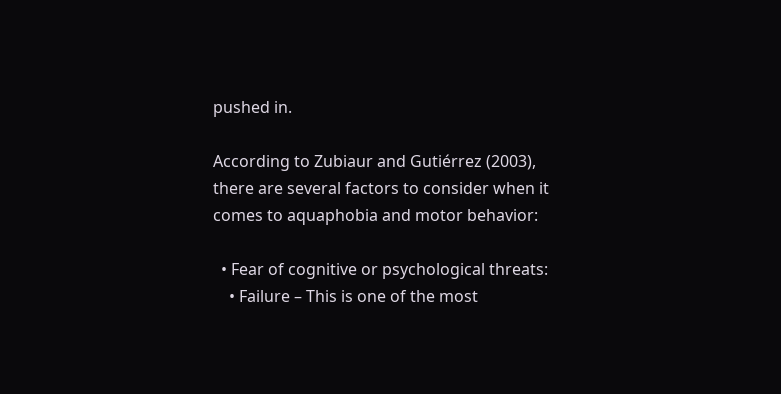pushed in.

According to Zubiaur and Gutiérrez (2003), there are several factors to consider when it comes to aquaphobia and motor behavior:

  • Fear of cognitive or psychological threats:
    • Failure – This is one of the most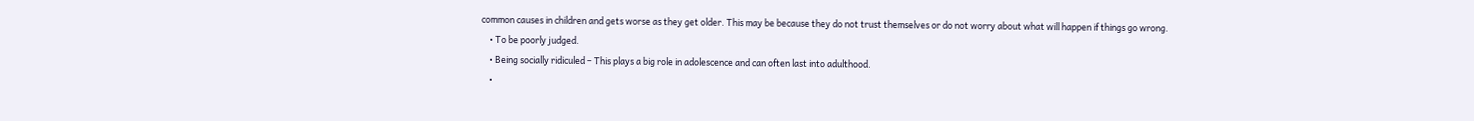common causes in children and gets worse as they get older. This may be because they do not trust themselves or do not worry about what will happen if things go wrong.
    • To be poorly judged.
    • Being socially ridiculed – This plays a big role in adolescence and can often last into adulthood.
    •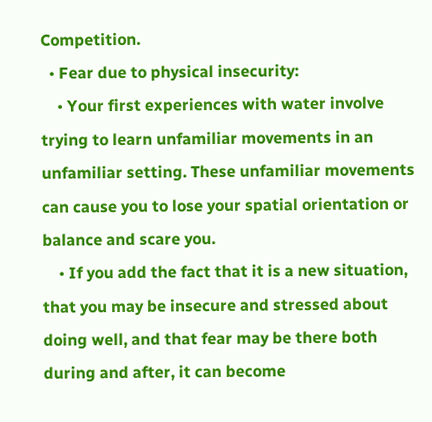Competition.
  • Fear due to physical insecurity:
    • Your first experiences with water involve trying to learn unfamiliar movements in an unfamiliar setting. These unfamiliar movements can cause you to lose your spatial orientation or balance and scare you.
    • If you add the fact that it is a new situation, that you may be insecure and stressed about doing well, and that fear may be there both during and after, it can become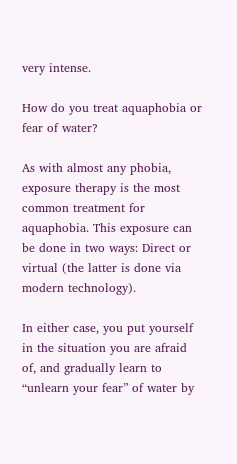very intense.

How do you treat aquaphobia or fear of water?

As with almost any phobia, exposure therapy is the most common treatment for aquaphobia. This exposure can be done in two ways: Direct or virtual (the latter is done via modern technology).

In either case, you put yourself in the situation you are afraid of, and gradually learn to “unlearn your fear” of water by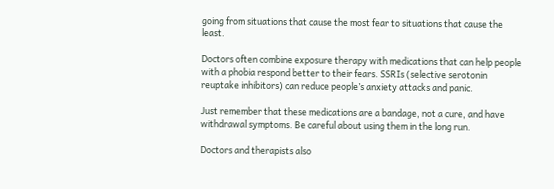going from situations that cause the most fear to situations that cause the least.

Doctors often combine exposure therapy with medications that can help people with a phobia respond better to their fears. SSRIs (selective serotonin reuptake inhibitors) can reduce people’s anxiety attacks and panic.

Just remember that these medications are a bandage, not a cure, and have withdrawal symptoms. Be careful about using them in the long run.

Doctors and therapists also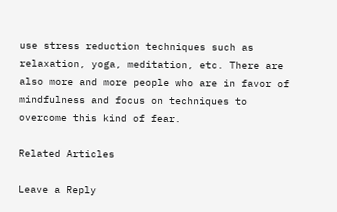use stress reduction techniques such as relaxation, yoga, meditation, etc. There are also more and more people who are in favor of mindfulness and focus on techniques to overcome this kind of fear.

Related Articles

Leave a Reply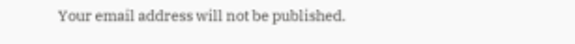Your email address will not be published.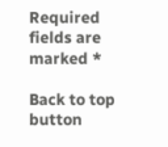Required fields are marked *

Back to top button